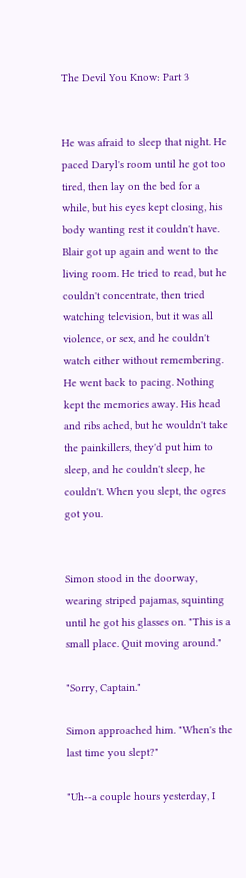The Devil You Know: Part 3


He was afraid to sleep that night. He paced Daryl's room until he got too tired, then lay on the bed for a while, but his eyes kept closing, his body wanting rest it couldn't have. Blair got up again and went to the living room. He tried to read, but he couldn't concentrate, then tried watching television, but it was all violence, or sex, and he couldn't watch either without remembering. He went back to pacing. Nothing kept the memories away. His head and ribs ached, but he wouldn't take the painkillers, they'd put him to sleep, and he couldn't sleep, he couldn't. When you slept, the ogres got you.


Simon stood in the doorway, wearing striped pajamas, squinting until he got his glasses on. "This is a small place. Quit moving around."

"Sorry, Captain."

Simon approached him. "When's the last time you slept?"

"Uh--a couple hours yesterday, I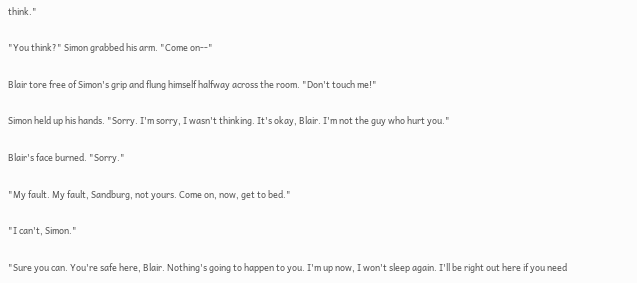think."

"You think?" Simon grabbed his arm. "Come on--"

Blair tore free of Simon's grip and flung himself halfway across the room. "Don't touch me!"

Simon held up his hands. "Sorry. I'm sorry, I wasn't thinking. It's okay, Blair. I'm not the guy who hurt you."

Blair's face burned. "Sorry."

"My fault. My fault, Sandburg, not yours. Come on, now, get to bed."

"I can't, Simon."

"Sure you can. You're safe here, Blair. Nothing's going to happen to you. I'm up now, I won't sleep again. I'll be right out here if you need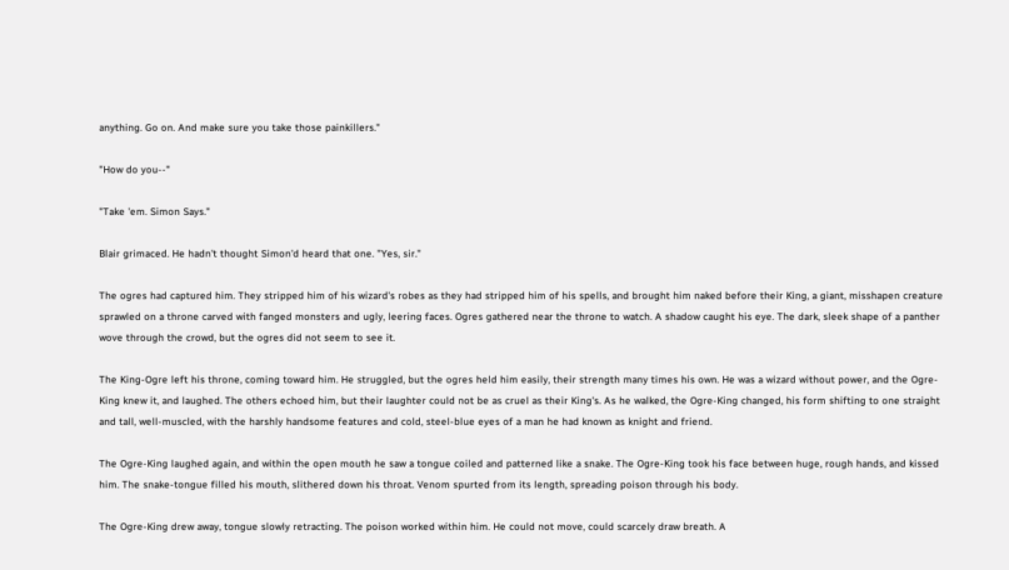anything. Go on. And make sure you take those painkillers."

"How do you--"

"Take 'em. Simon Says."

Blair grimaced. He hadn't thought Simon'd heard that one. "Yes, sir."

The ogres had captured him. They stripped him of his wizard's robes as they had stripped him of his spells, and brought him naked before their King, a giant, misshapen creature sprawled on a throne carved with fanged monsters and ugly, leering faces. Ogres gathered near the throne to watch. A shadow caught his eye. The dark, sleek shape of a panther wove through the crowd, but the ogres did not seem to see it.

The King-Ogre left his throne, coming toward him. He struggled, but the ogres held him easily, their strength many times his own. He was a wizard without power, and the Ogre-King knew it, and laughed. The others echoed him, but their laughter could not be as cruel as their King's. As he walked, the Ogre-King changed, his form shifting to one straight and tall, well-muscled, with the harshly handsome features and cold, steel-blue eyes of a man he had known as knight and friend.

The Ogre-King laughed again, and within the open mouth he saw a tongue coiled and patterned like a snake. The Ogre-King took his face between huge, rough hands, and kissed him. The snake-tongue filled his mouth, slithered down his throat. Venom spurted from its length, spreading poison through his body.

The Ogre-King drew away, tongue slowly retracting. The poison worked within him. He could not move, could scarcely draw breath. A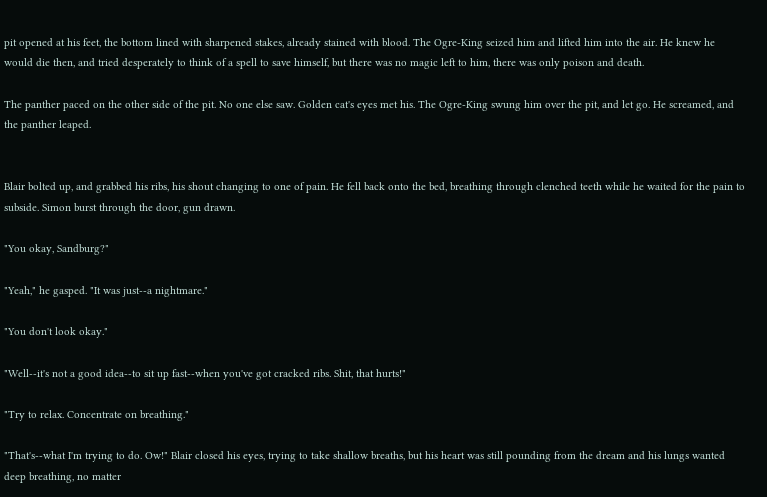pit opened at his feet, the bottom lined with sharpened stakes, already stained with blood. The Ogre-King seized him and lifted him into the air. He knew he would die then, and tried desperately to think of a spell to save himself, but there was no magic left to him, there was only poison and death.

The panther paced on the other side of the pit. No one else saw. Golden cat's eyes met his. The Ogre-King swung him over the pit, and let go. He screamed, and the panther leaped.


Blair bolted up, and grabbed his ribs, his shout changing to one of pain. He fell back onto the bed, breathing through clenched teeth while he waited for the pain to subside. Simon burst through the door, gun drawn.

"You okay, Sandburg?"

"Yeah," he gasped. "It was just--a nightmare."

"You don't look okay."

"Well--it's not a good idea--to sit up fast--when you've got cracked ribs. Shit, that hurts!"

"Try to relax. Concentrate on breathing."

"That's--what I'm trying to do. Ow!" Blair closed his eyes, trying to take shallow breaths, but his heart was still pounding from the dream and his lungs wanted deep breathing, no matter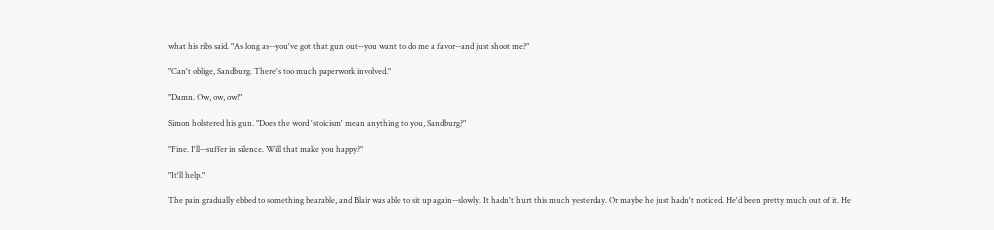what his ribs said. "As long as--you've got that gun out--you want to do me a favor--and just shoot me?"

"Can't oblige, Sandburg. There's too much paperwork involved."

"Damn. Ow, ow, ow!"

Simon holstered his gun. "Does the word 'stoicism' mean anything to you, Sandburg?"

"Fine. I'll--suffer in silence. Will that make you happy?"

"It'll help."

The pain gradually ebbed to something bearable, and Blair was able to sit up again--slowly. It hadn't hurt this much yesterday. Or maybe he just hadn't noticed. He'd been pretty much out of it. He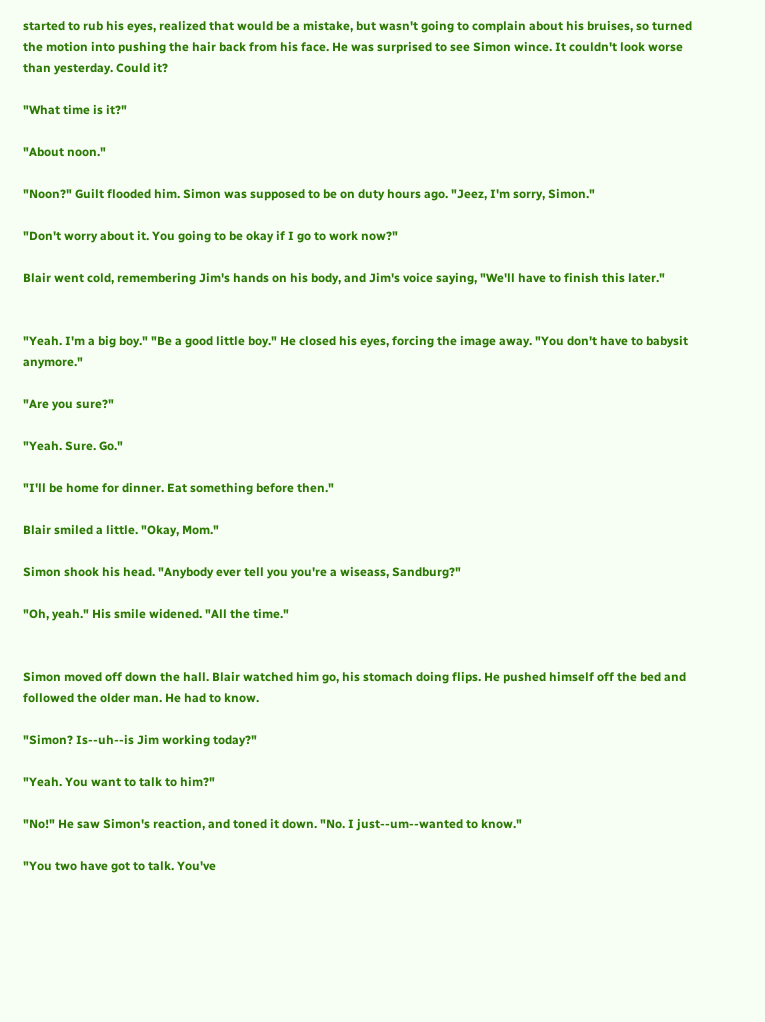started to rub his eyes, realized that would be a mistake, but wasn't going to complain about his bruises, so turned the motion into pushing the hair back from his face. He was surprised to see Simon wince. It couldn't look worse than yesterday. Could it?

"What time is it?"

"About noon."

"Noon?" Guilt flooded him. Simon was supposed to be on duty hours ago. "Jeez, I'm sorry, Simon."

"Don't worry about it. You going to be okay if I go to work now?"

Blair went cold, remembering Jim's hands on his body, and Jim's voice saying, "We'll have to finish this later."


"Yeah. I'm a big boy." "Be a good little boy." He closed his eyes, forcing the image away. "You don't have to babysit anymore."

"Are you sure?"

"Yeah. Sure. Go."

"I'll be home for dinner. Eat something before then."

Blair smiled a little. "Okay, Mom."

Simon shook his head. "Anybody ever tell you you're a wiseass, Sandburg?"

"Oh, yeah." His smile widened. "All the time."


Simon moved off down the hall. Blair watched him go, his stomach doing flips. He pushed himself off the bed and followed the older man. He had to know.

"Simon? Is--uh--is Jim working today?"

"Yeah. You want to talk to him?"

"No!" He saw Simon's reaction, and toned it down. "No. I just--um--wanted to know."

"You two have got to talk. You've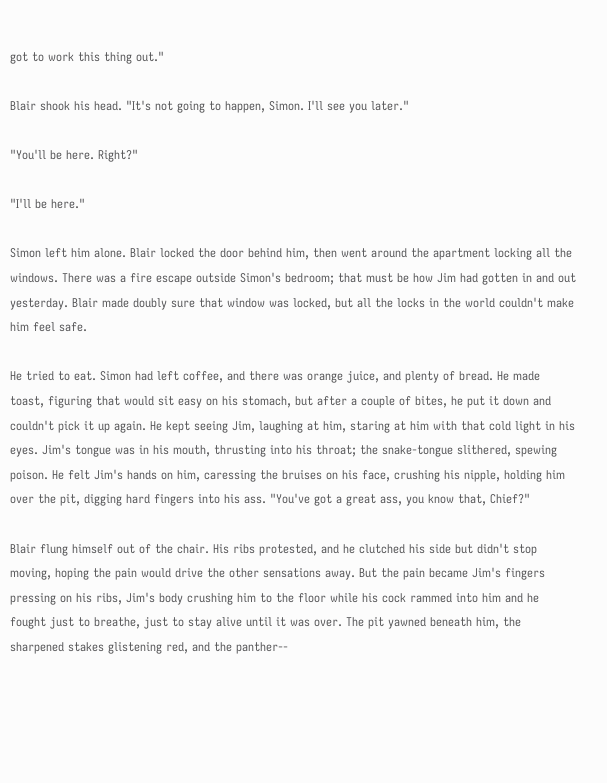got to work this thing out."

Blair shook his head. "It's not going to happen, Simon. I'll see you later."

"You'll be here. Right?"

"I'll be here."

Simon left him alone. Blair locked the door behind him, then went around the apartment locking all the windows. There was a fire escape outside Simon's bedroom; that must be how Jim had gotten in and out yesterday. Blair made doubly sure that window was locked, but all the locks in the world couldn't make him feel safe.

He tried to eat. Simon had left coffee, and there was orange juice, and plenty of bread. He made toast, figuring that would sit easy on his stomach, but after a couple of bites, he put it down and couldn't pick it up again. He kept seeing Jim, laughing at him, staring at him with that cold light in his eyes. Jim's tongue was in his mouth, thrusting into his throat; the snake-tongue slithered, spewing poison. He felt Jim's hands on him, caressing the bruises on his face, crushing his nipple, holding him over the pit, digging hard fingers into his ass. "You've got a great ass, you know that, Chief?"

Blair flung himself out of the chair. His ribs protested, and he clutched his side but didn't stop moving, hoping the pain would drive the other sensations away. But the pain became Jim's fingers pressing on his ribs, Jim's body crushing him to the floor while his cock rammed into him and he fought just to breathe, just to stay alive until it was over. The pit yawned beneath him, the sharpened stakes glistening red, and the panther--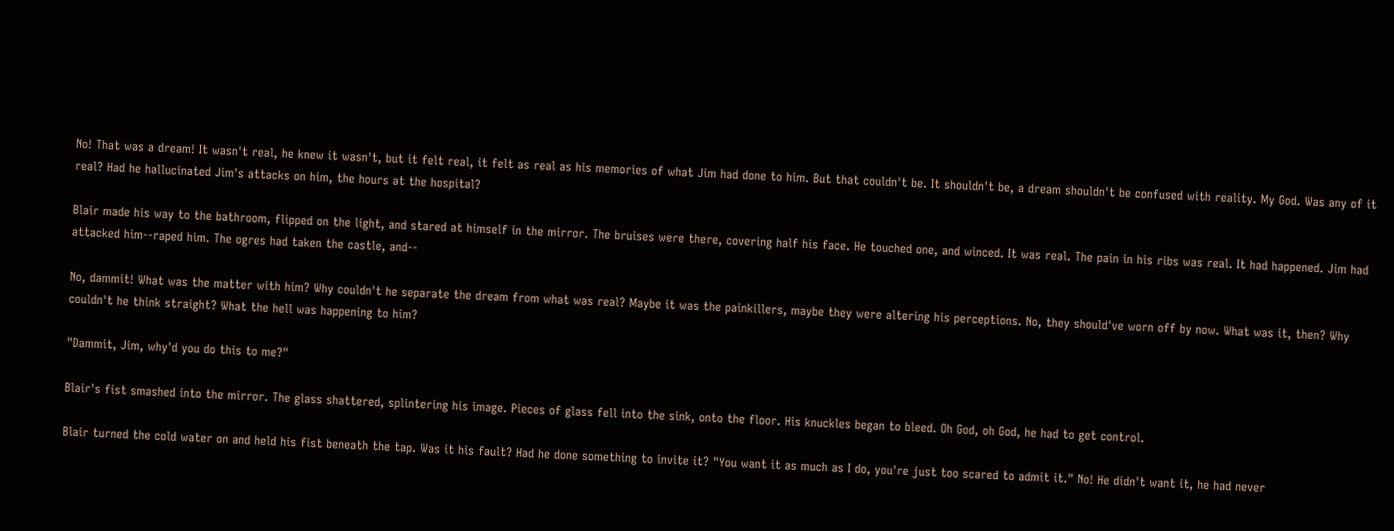No! That was a dream! It wasn't real, he knew it wasn't, but it felt real, it felt as real as his memories of what Jim had done to him. But that couldn't be. It shouldn't be, a dream shouldn't be confused with reality. My God. Was any of it real? Had he hallucinated Jim's attacks on him, the hours at the hospital?

Blair made his way to the bathroom, flipped on the light, and stared at himself in the mirror. The bruises were there, covering half his face. He touched one, and winced. It was real. The pain in his ribs was real. It had happened. Jim had attacked him--raped him. The ogres had taken the castle, and--

No, dammit! What was the matter with him? Why couldn't he separate the dream from what was real? Maybe it was the painkillers, maybe they were altering his perceptions. No, they should've worn off by now. What was it, then? Why couldn't he think straight? What the hell was happening to him?

"Dammit, Jim, why'd you do this to me?"

Blair's fist smashed into the mirror. The glass shattered, splintering his image. Pieces of glass fell into the sink, onto the floor. His knuckles began to bleed. Oh God, oh God, he had to get control.

Blair turned the cold water on and held his fist beneath the tap. Was it his fault? Had he done something to invite it? "You want it as much as I do, you're just too scared to admit it." No! He didn't want it, he had never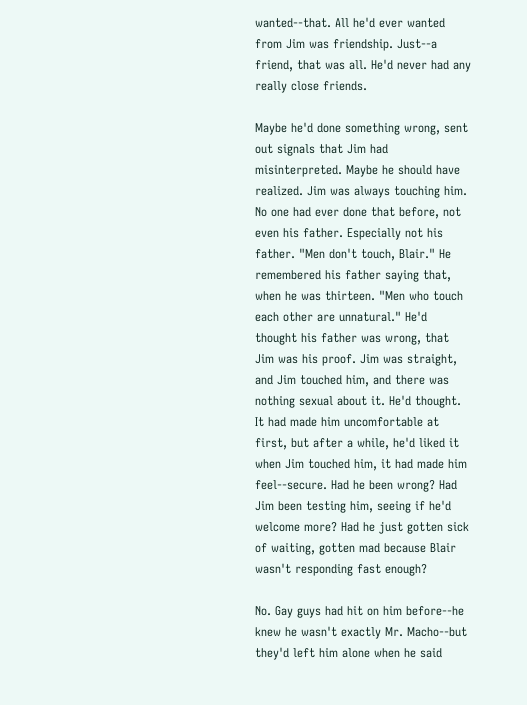wanted--that. All he'd ever wanted from Jim was friendship. Just--a friend, that was all. He'd never had any really close friends.

Maybe he'd done something wrong, sent out signals that Jim had misinterpreted. Maybe he should have realized. Jim was always touching him. No one had ever done that before, not even his father. Especially not his father. "Men don't touch, Blair." He remembered his father saying that, when he was thirteen. "Men who touch each other are unnatural." He'd thought his father was wrong, that Jim was his proof. Jim was straight, and Jim touched him, and there was nothing sexual about it. He'd thought. It had made him uncomfortable at first, but after a while, he'd liked it when Jim touched him, it had made him feel--secure. Had he been wrong? Had Jim been testing him, seeing if he'd welcome more? Had he just gotten sick of waiting, gotten mad because Blair wasn't responding fast enough?

No. Gay guys had hit on him before--he knew he wasn't exactly Mr. Macho--but they'd left him alone when he said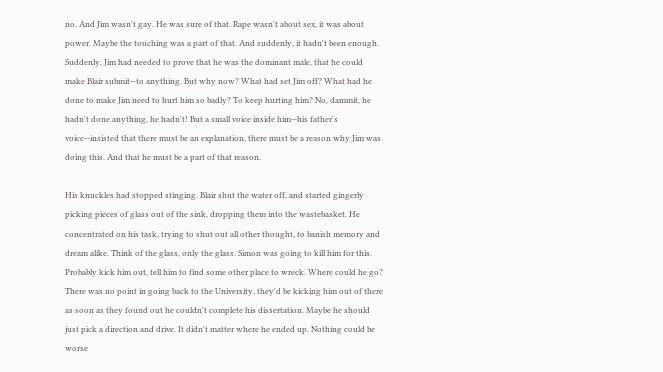no. And Jim wasn't gay. He was sure of that. Rape wasn't about sex, it was about power. Maybe the touching was a part of that. And suddenly, it hadn't been enough. Suddenly, Jim had needed to prove that he was the dominant male, that he could make Blair submit--to anything. But why now? What had set Jim off? What had he done to make Jim need to hurt him so badly? To keep hurting him? No, dammit, he hadn't done anything, he hadn't! But a small voice inside him--his father's voice--insisted that there must be an explanation, there must be a reason why Jim was doing this. And that he must be a part of that reason.

His knuckles had stopped stinging. Blair shut the water off, and started gingerly picking pieces of glass out of the sink, dropping them into the wastebasket. He concentrated on his task, trying to shut out all other thought, to banish memory and dream alike. Think of the glass, only the glass. Simon was going to kill him for this. Probably kick him out, tell him to find some other place to wreck. Where could he go? There was no point in going back to the University, they'd be kicking him out of there as soon as they found out he couldn't complete his dissertation. Maybe he should just pick a direction and drive. It didn't matter where he ended up. Nothing could be worse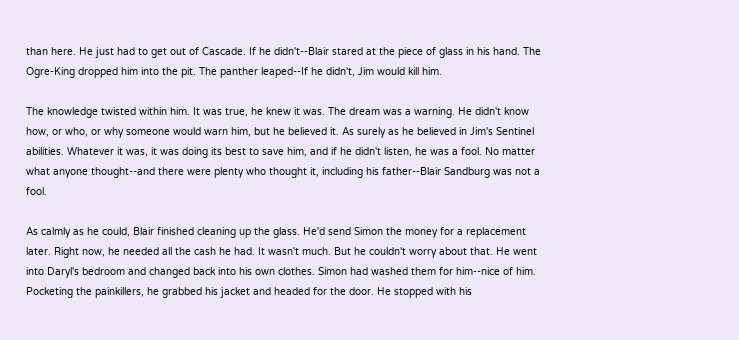than here. He just had to get out of Cascade. If he didn't--Blair stared at the piece of glass in his hand. The Ogre-King dropped him into the pit. The panther leaped--If he didn't, Jim would kill him.

The knowledge twisted within him. It was true, he knew it was. The dream was a warning. He didn't know how, or who, or why someone would warn him, but he believed it. As surely as he believed in Jim's Sentinel abilities. Whatever it was, it was doing its best to save him, and if he didn't listen, he was a fool. No matter what anyone thought--and there were plenty who thought it, including his father--Blair Sandburg was not a fool.

As calmly as he could, Blair finished cleaning up the glass. He'd send Simon the money for a replacement later. Right now, he needed all the cash he had. It wasn't much. But he couldn't worry about that. He went into Daryl's bedroom and changed back into his own clothes. Simon had washed them for him--nice of him. Pocketing the painkillers, he grabbed his jacket and headed for the door. He stopped with his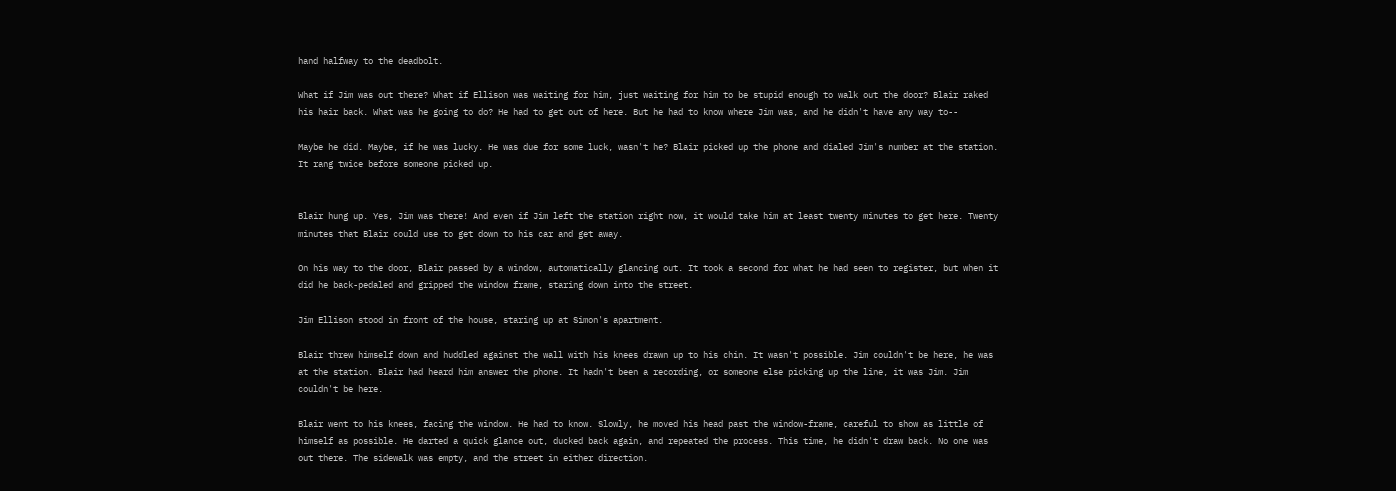hand halfway to the deadbolt.

What if Jim was out there? What if Ellison was waiting for him, just waiting for him to be stupid enough to walk out the door? Blair raked his hair back. What was he going to do? He had to get out of here. But he had to know where Jim was, and he didn't have any way to--

Maybe he did. Maybe, if he was lucky. He was due for some luck, wasn't he? Blair picked up the phone and dialed Jim's number at the station. It rang twice before someone picked up.


Blair hung up. Yes, Jim was there! And even if Jim left the station right now, it would take him at least twenty minutes to get here. Twenty minutes that Blair could use to get down to his car and get away.

On his way to the door, Blair passed by a window, automatically glancing out. It took a second for what he had seen to register, but when it did he back-pedaled and gripped the window frame, staring down into the street.

Jim Ellison stood in front of the house, staring up at Simon's apartment.

Blair threw himself down and huddled against the wall with his knees drawn up to his chin. It wasn't possible. Jim couldn't be here, he was at the station. Blair had heard him answer the phone. It hadn't been a recording, or someone else picking up the line, it was Jim. Jim couldn't be here.

Blair went to his knees, facing the window. He had to know. Slowly, he moved his head past the window-frame, careful to show as little of himself as possible. He darted a quick glance out, ducked back again, and repeated the process. This time, he didn't draw back. No one was out there. The sidewalk was empty, and the street in either direction.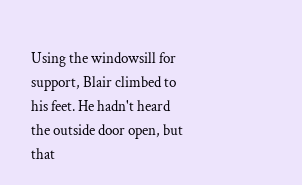Using the windowsill for support, Blair climbed to his feet. He hadn't heard the outside door open, but that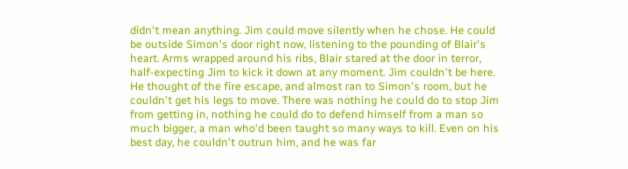didn't mean anything. Jim could move silently when he chose. He could be outside Simon's door right now, listening to the pounding of Blair's heart. Arms wrapped around his ribs, Blair stared at the door in terror, half-expecting Jim to kick it down at any moment. Jim couldn't be here. He thought of the fire escape, and almost ran to Simon's room, but he couldn't get his legs to move. There was nothing he could do to stop Jim from getting in, nothing he could do to defend himself from a man so much bigger, a man who'd been taught so many ways to kill. Even on his best day, he couldn't outrun him, and he was far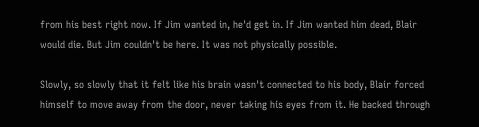from his best right now. If Jim wanted in, he'd get in. If Jim wanted him dead, Blair would die. But Jim couldn't be here. It was not physically possible.

Slowly, so slowly that it felt like his brain wasn't connected to his body, Blair forced himself to move away from the door, never taking his eyes from it. He backed through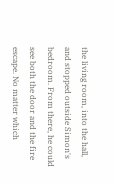the living room, into the hall, and stopped outside Simon's bedroom. From there, he could see both the door and the fire escape. No matter which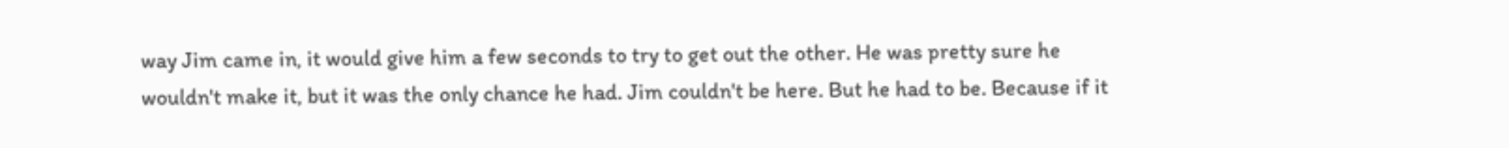way Jim came in, it would give him a few seconds to try to get out the other. He was pretty sure he wouldn't make it, but it was the only chance he had. Jim couldn't be here. But he had to be. Because if it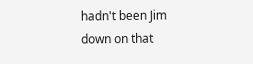hadn't been Jim down on that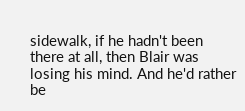sidewalk, if he hadn't been there at all, then Blair was losing his mind. And he'd rather be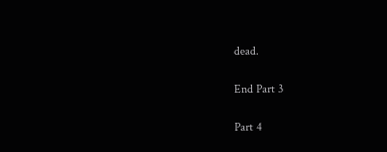dead.

End Part 3

Part 4